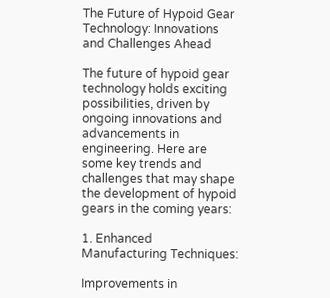The Future of Hypoid Gear Technology: Innovations and Challenges Ahead

The future of hypoid gear technology holds exciting possibilities, driven by ongoing innovations and advancements in engineering. Here are some key trends and challenges that may shape the development of hypoid gears in the coming years:

1. Enhanced Manufacturing Techniques:

Improvements in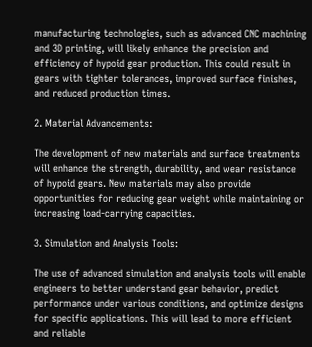manufacturing technologies, such as advanced CNC machining and 3D printing, will likely enhance the precision and efficiency of hypoid gear production. This could result in gears with tighter tolerances, improved surface finishes, and reduced production times.

2. Material Advancements:

The development of new materials and surface treatments will enhance the strength, durability, and wear resistance of hypoid gears. New materials may also provide opportunities for reducing gear weight while maintaining or increasing load-carrying capacities.

3. Simulation and Analysis Tools:

The use of advanced simulation and analysis tools will enable engineers to better understand gear behavior, predict performance under various conditions, and optimize designs for specific applications. This will lead to more efficient and reliable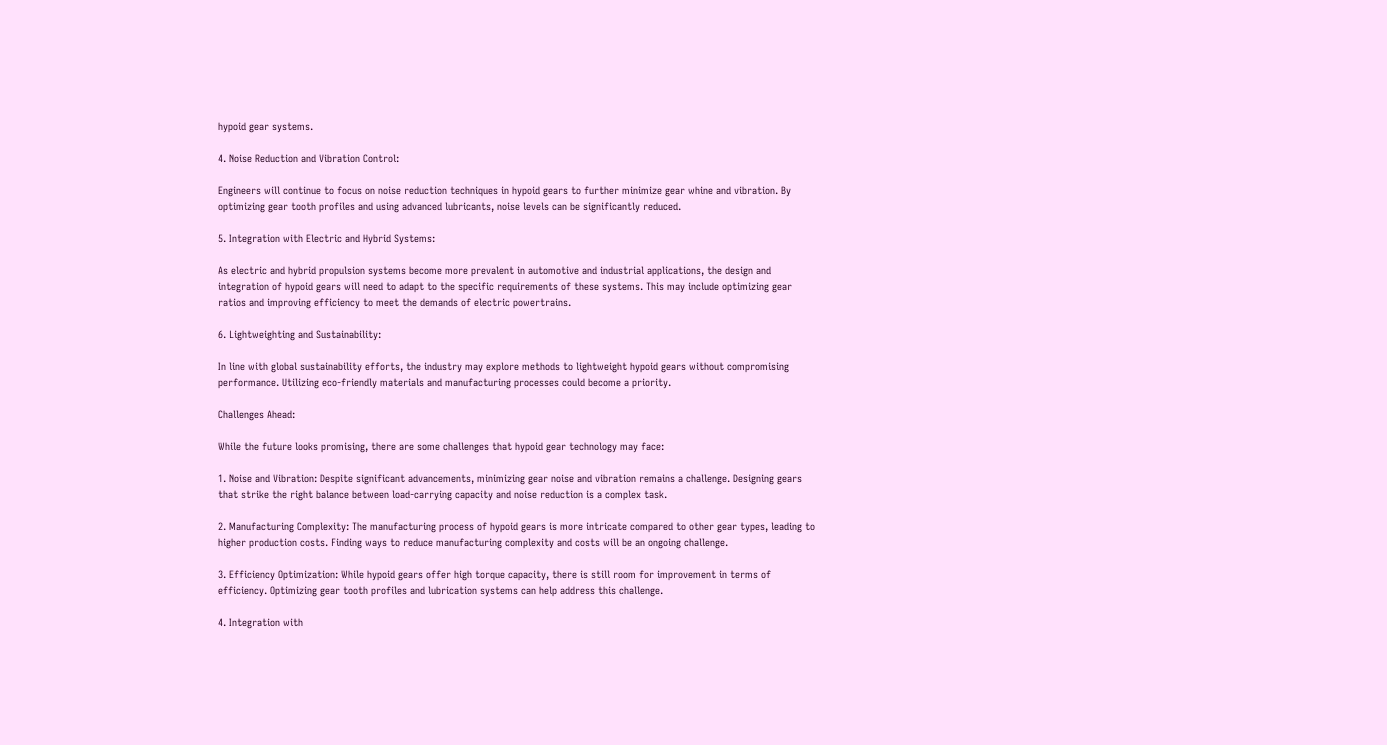hypoid gear systems.

4. Noise Reduction and Vibration Control:

Engineers will continue to focus on noise reduction techniques in hypoid gears to further minimize gear whine and vibration. By optimizing gear tooth profiles and using advanced lubricants, noise levels can be significantly reduced.

5. Integration with Electric and Hybrid Systems:

As electric and hybrid propulsion systems become more prevalent in automotive and industrial applications, the design and integration of hypoid gears will need to adapt to the specific requirements of these systems. This may include optimizing gear ratios and improving efficiency to meet the demands of electric powertrains.

6. Lightweighting and Sustainability:

In line with global sustainability efforts, the industry may explore methods to lightweight hypoid gears without compromising performance. Utilizing eco-friendly materials and manufacturing processes could become a priority.

Challenges Ahead:

While the future looks promising, there are some challenges that hypoid gear technology may face:

1. Noise and Vibration: Despite significant advancements, minimizing gear noise and vibration remains a challenge. Designing gears that strike the right balance between load-carrying capacity and noise reduction is a complex task.

2. Manufacturing Complexity: The manufacturing process of hypoid gears is more intricate compared to other gear types, leading to higher production costs. Finding ways to reduce manufacturing complexity and costs will be an ongoing challenge.

3. Efficiency Optimization: While hypoid gears offer high torque capacity, there is still room for improvement in terms of efficiency. Optimizing gear tooth profiles and lubrication systems can help address this challenge.

4. Integration with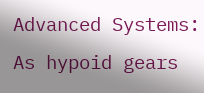Advanced Systems: As hypoid gears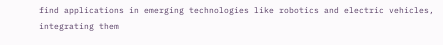find applications in emerging technologies like robotics and electric vehicles, integrating them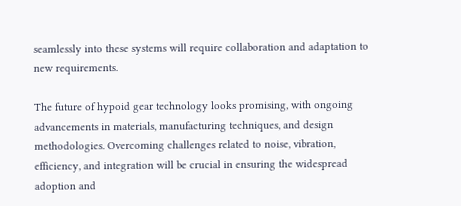seamlessly into these systems will require collaboration and adaptation to new requirements.

The future of hypoid gear technology looks promising, with ongoing advancements in materials, manufacturing techniques, and design methodologies. Overcoming challenges related to noise, vibration, efficiency, and integration will be crucial in ensuring the widespread adoption and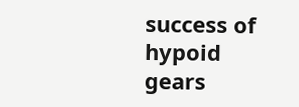success of hypoid gears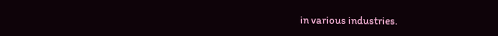in various industries.